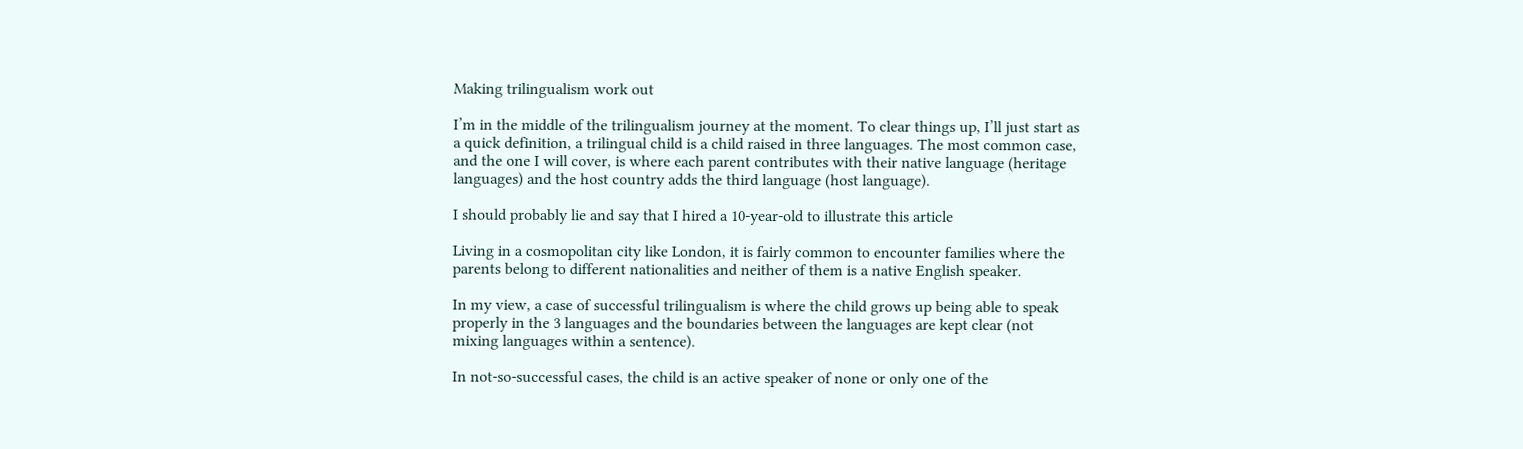Making trilingualism work out

I’m in the middle of the trilingualism journey at the moment. To clear things up, I’ll just start as a quick definition, a trilingual child is a child raised in three languages. The most common case, and the one I will cover, is where each parent contributes with their native language (heritage languages) and the host country adds the third language (host language).

I should probably lie and say that I hired a 10-year-old to illustrate this article

Living in a cosmopolitan city like London, it is fairly common to encounter families where the parents belong to different nationalities and neither of them is a native English speaker.

In my view, a case of successful trilingualism is where the child grows up being able to speak properly in the 3 languages and the boundaries between the languages are kept clear (not mixing languages within a sentence).

In not-so-successful cases, the child is an active speaker of none or only one of the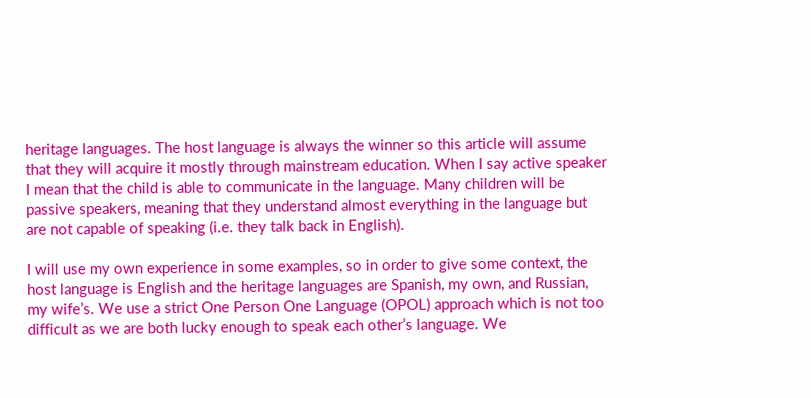heritage languages. The host language is always the winner so this article will assume that they will acquire it mostly through mainstream education. When I say active speaker I mean that the child is able to communicate in the language. Many children will be passive speakers, meaning that they understand almost everything in the language but are not capable of speaking (i.e. they talk back in English).

I will use my own experience in some examples, so in order to give some context, the host language is English and the heritage languages are Spanish, my own, and Russian, my wife’s. We use a strict One Person One Language (OPOL) approach which is not too difficult as we are both lucky enough to speak each other’s language. We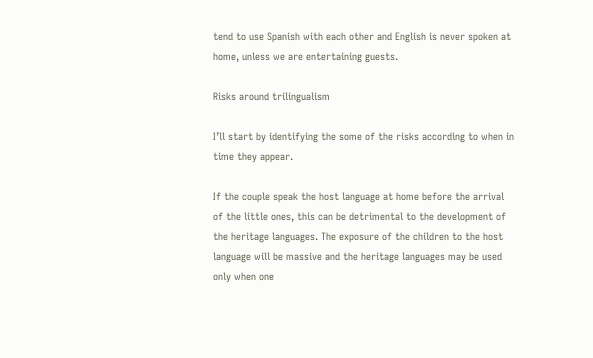tend to use Spanish with each other and English is never spoken at home, unless we are entertaining guests.

Risks around trilingualism

I’ll start by identifying the some of the risks according to when in time they appear.

If the couple speak the host language at home before the arrival of the little ones, this can be detrimental to the development of the heritage languages. The exposure of the children to the host language will be massive and the heritage languages may be used only when one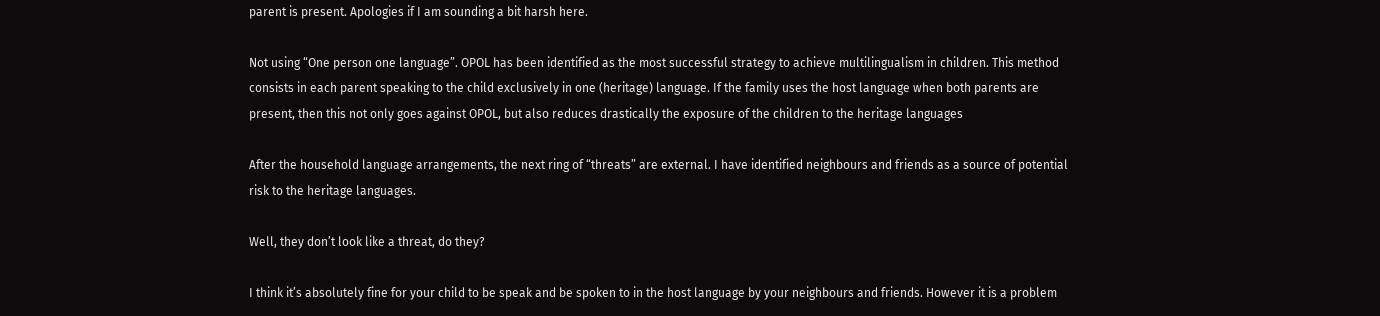parent is present. Apologies if I am sounding a bit harsh here.

Not using “One person one language”. OPOL has been identified as the most successful strategy to achieve multilingualism in children. This method consists in each parent speaking to the child exclusively in one (heritage) language. If the family uses the host language when both parents are present, then this not only goes against OPOL, but also reduces drastically the exposure of the children to the heritage languages

After the household language arrangements, the next ring of “threats” are external. I have identified neighbours and friends as a source of potential risk to the heritage languages.

Well, they don’t look like a threat, do they?

I think it’s absolutely fine for your child to be speak and be spoken to in the host language by your neighbours and friends. However it is a problem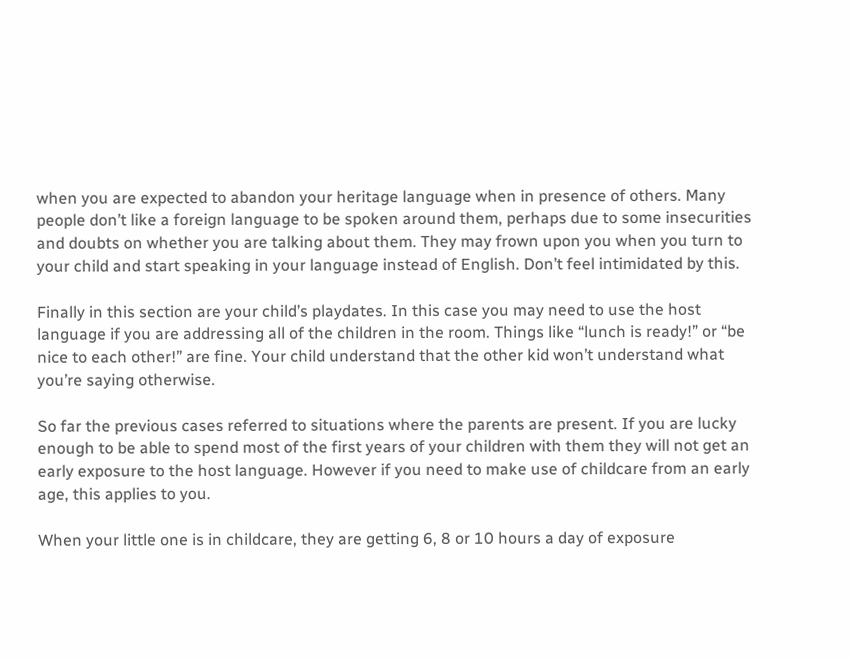when you are expected to abandon your heritage language when in presence of others. Many people don’t like a foreign language to be spoken around them, perhaps due to some insecurities and doubts on whether you are talking about them. They may frown upon you when you turn to your child and start speaking in your language instead of English. Don’t feel intimidated by this.

Finally in this section are your child’s playdates. In this case you may need to use the host language if you are addressing all of the children in the room. Things like “lunch is ready!” or “be nice to each other!” are fine. Your child understand that the other kid won’t understand what you’re saying otherwise.

So far the previous cases referred to situations where the parents are present. If you are lucky enough to be able to spend most of the first years of your children with them they will not get an early exposure to the host language. However if you need to make use of childcare from an early age, this applies to you.

When your little one is in childcare, they are getting 6, 8 or 10 hours a day of exposure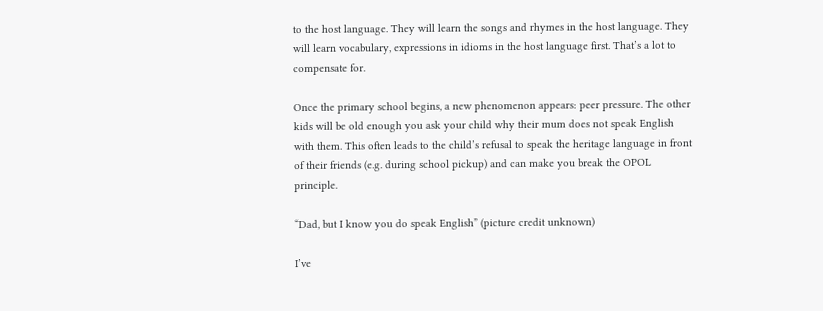to the host language. They will learn the songs and rhymes in the host language. They will learn vocabulary, expressions in idioms in the host language first. That’s a lot to compensate for.

Once the primary school begins, a new phenomenon appears: peer pressure. The other kids will be old enough you ask your child why their mum does not speak English with them. This often leads to the child’s refusal to speak the heritage language in front of their friends (e.g. during school pickup) and can make you break the OPOL principle.

“Dad, but I know you do speak English” (picture credit unknown)

I’ve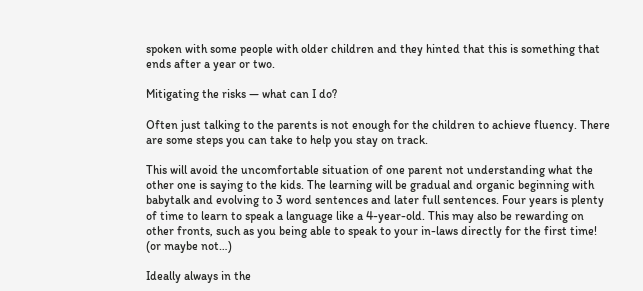spoken with some people with older children and they hinted that this is something that ends after a year or two.

Mitigating the risks — what can I do?

Often just talking to the parents is not enough for the children to achieve fluency. There are some steps you can take to help you stay on track.

This will avoid the uncomfortable situation of one parent not understanding what the other one is saying to the kids. The learning will be gradual and organic beginning with babytalk and evolving to 3 word sentences and later full sentences. Four years is plenty of time to learn to speak a language like a 4-year-old. This may also be rewarding on other fronts, such as you being able to speak to your in-laws directly for the first time! (or maybe not…)

Ideally always in the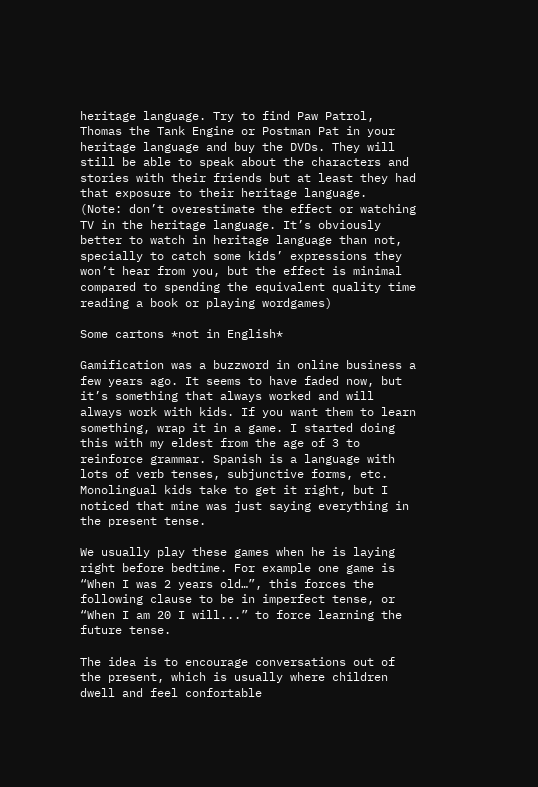heritage language. Try to find Paw Patrol, Thomas the Tank Engine or Postman Pat in your heritage language and buy the DVDs. They will still be able to speak about the characters and stories with their friends but at least they had that exposure to their heritage language.
(Note: don’t overestimate the effect or watching TV in the heritage language. It’s obviously better to watch in heritage language than not, specially to catch some kids’ expressions they won’t hear from you, but the effect is minimal compared to spending the equivalent quality time reading a book or playing wordgames)

Some cartons *not in English*

Gamification was a buzzword in online business a few years ago. It seems to have faded now, but it’s something that always worked and will always work with kids. If you want them to learn something, wrap it in a game. I started doing this with my eldest from the age of 3 to reinforce grammar. Spanish is a language with lots of verb tenses, subjunctive forms, etc. Monolingual kids take to get it right, but I noticed that mine was just saying everything in the present tense.

We usually play these games when he is laying right before bedtime. For example one game is “When I was 2 years old…”, this forces the following clause to be in imperfect tense, or “When I am 20 I will...” to force learning the future tense.

The idea is to encourage conversations out of the present, which is usually where children dwell and feel confortable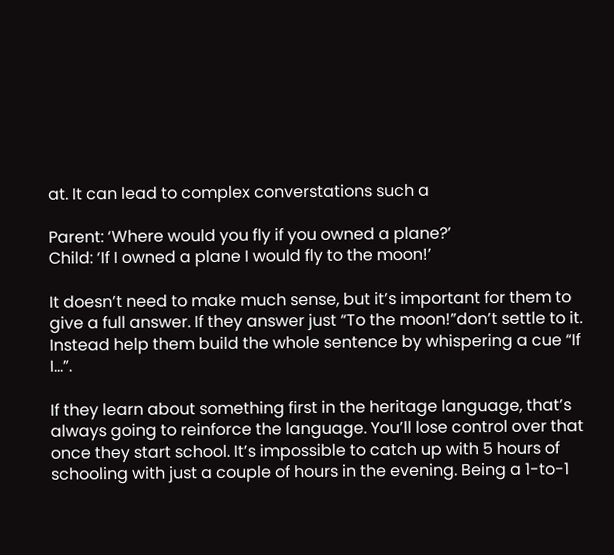at. It can lead to complex converstations such a

Parent: ‘Where would you fly if you owned a plane?’
Child: ‘If I owned a plane I would fly to the moon!’

It doesn’t need to make much sense, but it’s important for them to give a full answer. If they answer just “To the moon!”don’t settle to it. Instead help them build the whole sentence by whispering a cue “If I…”.

If they learn about something first in the heritage language, that’s always going to reinforce the language. You’ll lose control over that once they start school. It’s impossible to catch up with 5 hours of schooling with just a couple of hours in the evening. Being a 1-to-1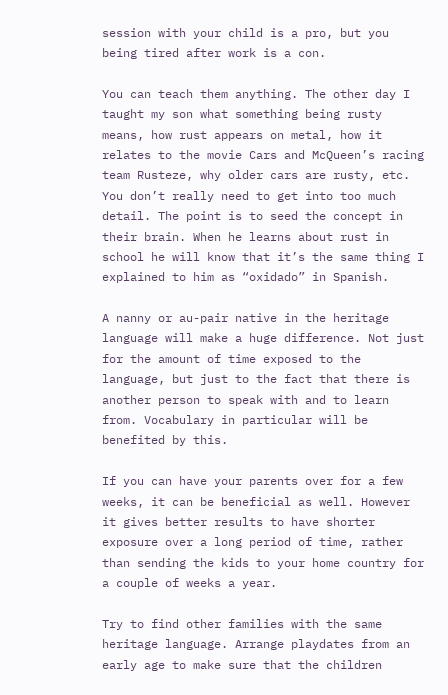session with your child is a pro, but you being tired after work is a con.

You can teach them anything. The other day I taught my son what something being rusty means, how rust appears on metal, how it relates to the movie Cars and McQueen’s racing team Rusteze, why older cars are rusty, etc. You don’t really need to get into too much detail. The point is to seed the concept in their brain. When he learns about rust in school he will know that it’s the same thing I explained to him as “oxidado” in Spanish.

A nanny or au-pair native in the heritage language will make a huge difference. Not just for the amount of time exposed to the language, but just to the fact that there is another person to speak with and to learn from. Vocabulary in particular will be benefited by this.

If you can have your parents over for a few weeks, it can be beneficial as well. However it gives better results to have shorter exposure over a long period of time, rather than sending the kids to your home country for a couple of weeks a year.

Try to find other families with the same heritage language. Arrange playdates from an early age to make sure that the children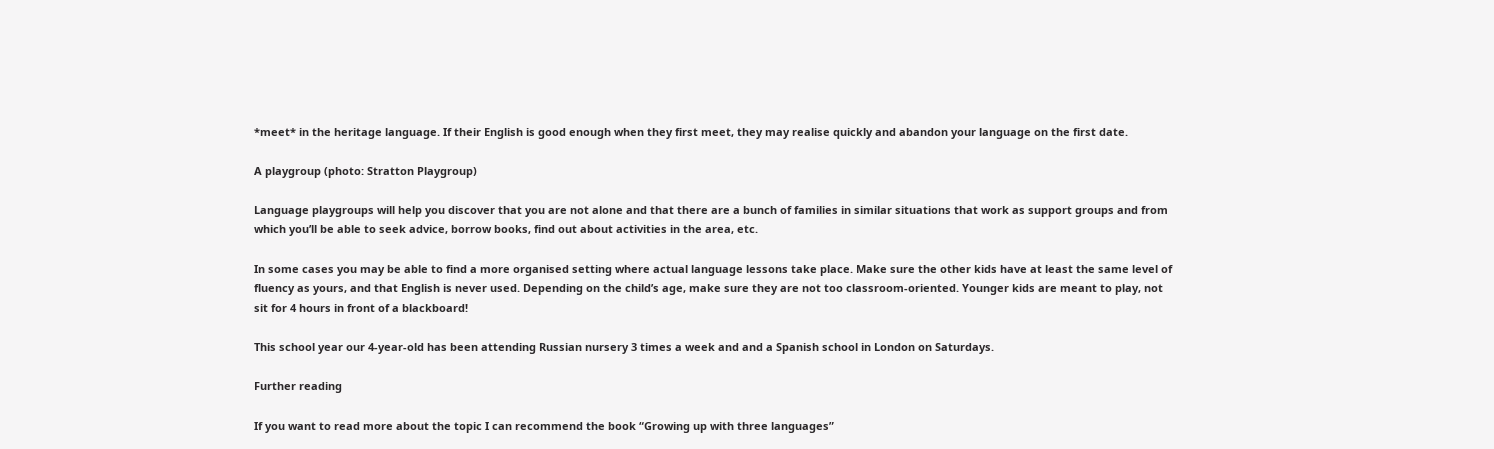*meet* in the heritage language. If their English is good enough when they first meet, they may realise quickly and abandon your language on the first date.

A playgroup (photo: Stratton Playgroup)

Language playgroups will help you discover that you are not alone and that there are a bunch of families in similar situations that work as support groups and from which you’ll be able to seek advice, borrow books, find out about activities in the area, etc.

In some cases you may be able to find a more organised setting where actual language lessons take place. Make sure the other kids have at least the same level of fluency as yours, and that English is never used. Depending on the child’s age, make sure they are not too classroom-oriented. Younger kids are meant to play, not sit for 4 hours in front of a blackboard!

This school year our 4-year-old has been attending Russian nursery 3 times a week and and a Spanish school in London on Saturdays.

Further reading

If you want to read more about the topic I can recommend the book “Growing up with three languages”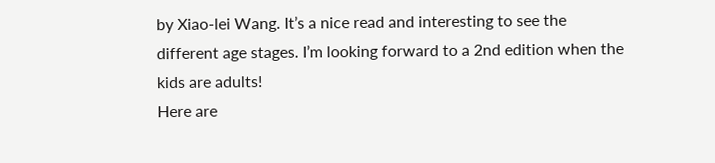by Xiao-lei Wang. It’s a nice read and interesting to see the different age stages. I’m looking forward to a 2nd edition when the kids are adults!
Here are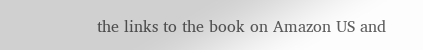the links to the book on Amazon US and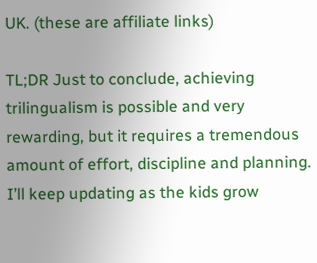UK. (these are affiliate links)

TL;DR Just to conclude, achieving trilingualism is possible and very rewarding, but it requires a tremendous amount of effort, discipline and planning. I’ll keep updating as the kids grow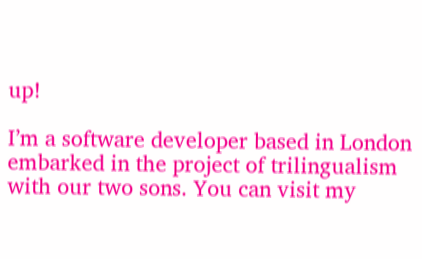up!

I’m a software developer based in London embarked in the project of trilingualism with our two sons. You can visit my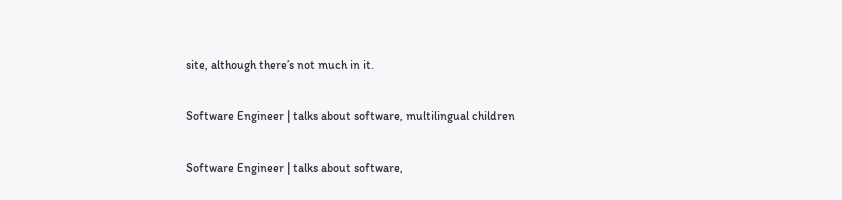site, although there’s not much in it.

Software Engineer | talks about software, multilingual children

Software Engineer | talks about software,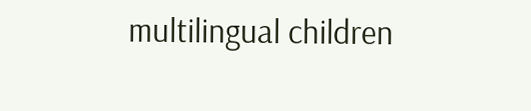multilingual children